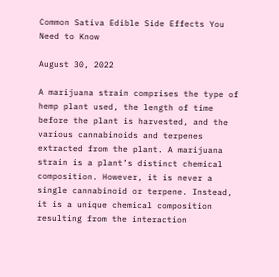Common Sativa Edible Side Effects You Need to Know

August 30, 2022

A marijuana strain comprises the type of hemp plant used, the length of time before the plant is harvested, and the various cannabinoids and terpenes extracted from the plant. A marijuana strain is a plant’s distinct chemical composition. However, it is never a single cannabinoid or terpene. Instead, it is a unique chemical composition resulting from the interaction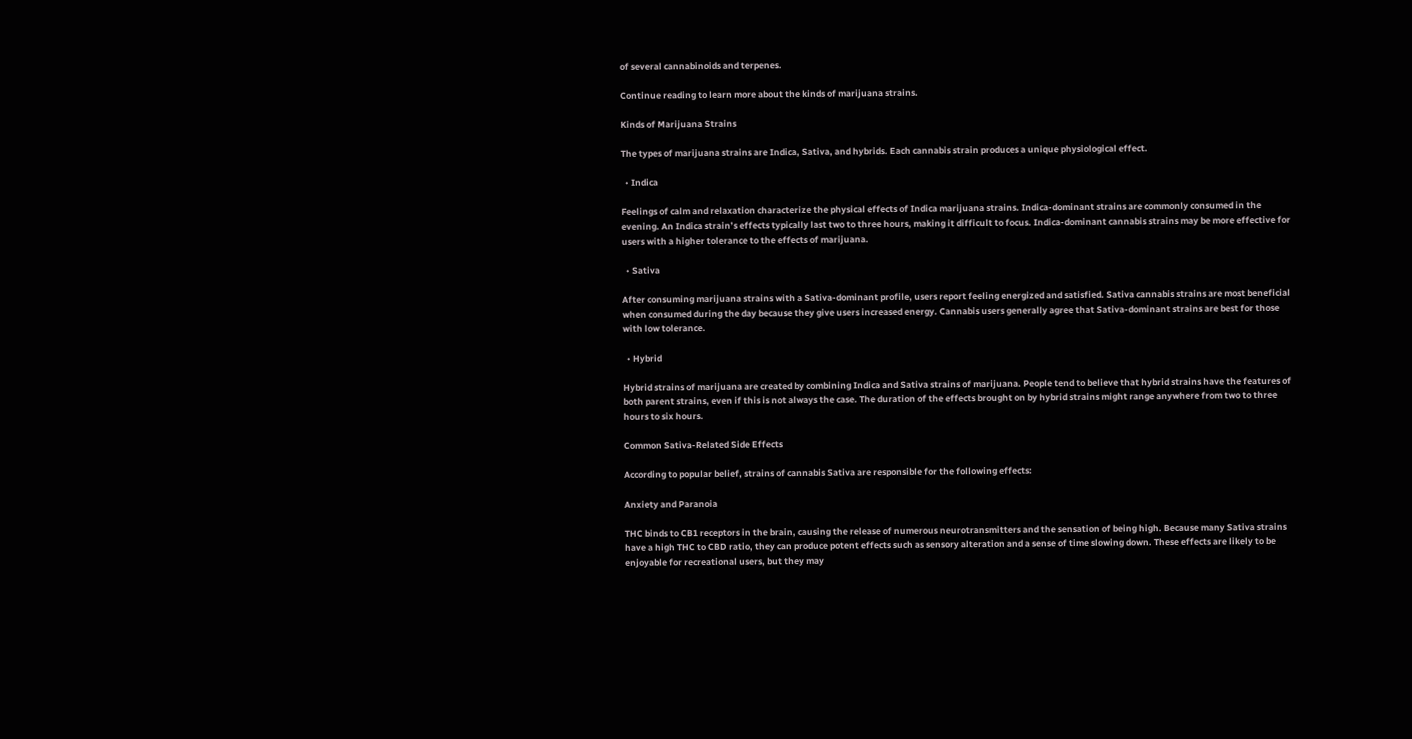of several cannabinoids and terpenes.

Continue reading to learn more about the kinds of marijuana strains.

Kinds of Marijuana Strains

The types of marijuana strains are Indica, Sativa, and hybrids. Each cannabis strain produces a unique physiological effect.

  • Indica

Feelings of calm and relaxation characterize the physical effects of Indica marijuana strains. Indica-dominant strains are commonly consumed in the evening. An Indica strain’s effects typically last two to three hours, making it difficult to focus. Indica-dominant cannabis strains may be more effective for users with a higher tolerance to the effects of marijuana.

  • Sativa

After consuming marijuana strains with a Sativa-dominant profile, users report feeling energized and satisfied. Sativa cannabis strains are most beneficial when consumed during the day because they give users increased energy. Cannabis users generally agree that Sativa-dominant strains are best for those with low tolerance.

  • Hybrid

Hybrid strains of marijuana are created by combining Indica and Sativa strains of marijuana. People tend to believe that hybrid strains have the features of both parent strains, even if this is not always the case. The duration of the effects brought on by hybrid strains might range anywhere from two to three hours to six hours.

Common Sativa-Related Side Effects

According to popular belief, strains of cannabis Sativa are responsible for the following effects:

Anxiety and Paranoia

THC binds to CB1 receptors in the brain, causing the release of numerous neurotransmitters and the sensation of being high. Because many Sativa strains have a high THC to CBD ratio, they can produce potent effects such as sensory alteration and a sense of time slowing down. These effects are likely to be enjoyable for recreational users, but they may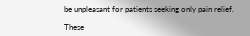be unpleasant for patients seeking only pain relief.

These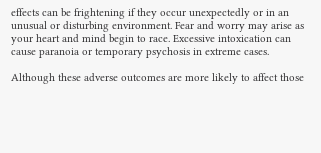effects can be frightening if they occur unexpectedly or in an unusual or disturbing environment. Fear and worry may arise as your heart and mind begin to race. Excessive intoxication can cause paranoia or temporary psychosis in extreme cases.

Although these adverse outcomes are more likely to affect those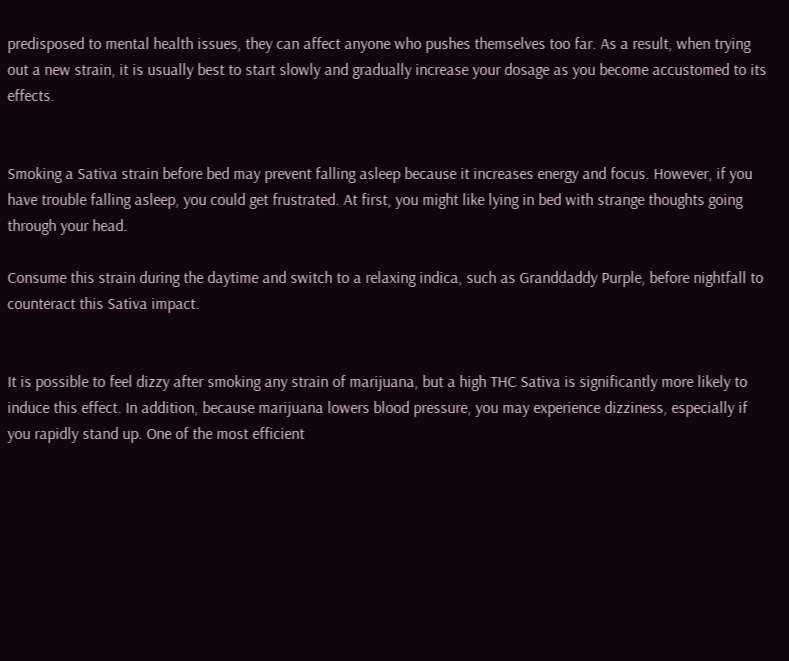predisposed to mental health issues, they can affect anyone who pushes themselves too far. As a result, when trying out a new strain, it is usually best to start slowly and gradually increase your dosage as you become accustomed to its effects.


Smoking a Sativa strain before bed may prevent falling asleep because it increases energy and focus. However, if you have trouble falling asleep, you could get frustrated. At first, you might like lying in bed with strange thoughts going through your head.

Consume this strain during the daytime and switch to a relaxing indica, such as Granddaddy Purple, before nightfall to counteract this Sativa impact.


It is possible to feel dizzy after smoking any strain of marijuana, but a high THC Sativa is significantly more likely to induce this effect. In addition, because marijuana lowers blood pressure, you may experience dizziness, especially if you rapidly stand up. One of the most efficient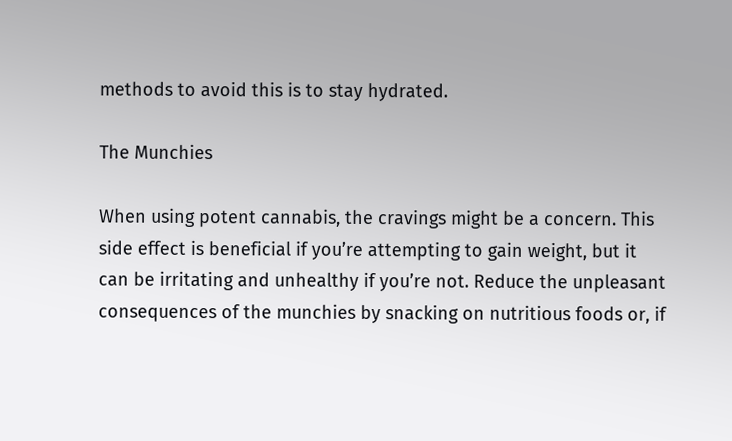methods to avoid this is to stay hydrated.

The Munchies

When using potent cannabis, the cravings might be a concern. This side effect is beneficial if you’re attempting to gain weight, but it can be irritating and unhealthy if you’re not. Reduce the unpleasant consequences of the munchies by snacking on nutritious foods or, if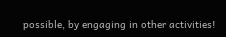possible, by engaging in other activities!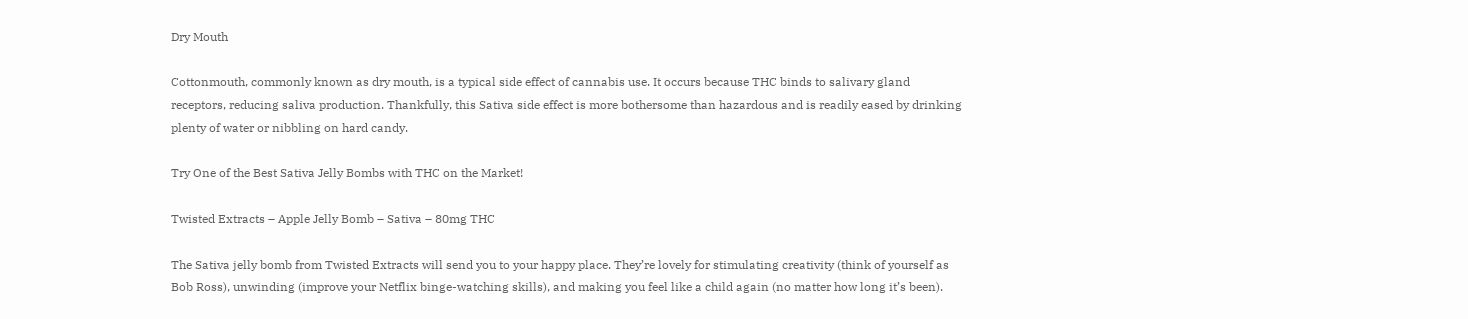Dry Mouth

Cottonmouth, commonly known as dry mouth, is a typical side effect of cannabis use. It occurs because THC binds to salivary gland receptors, reducing saliva production. Thankfully, this Sativa side effect is more bothersome than hazardous and is readily eased by drinking plenty of water or nibbling on hard candy.

Try One of the Best Sativa Jelly Bombs with THC on the Market!

Twisted Extracts – Apple Jelly Bomb – Sativa – 80mg THC

The Sativa jelly bomb from Twisted Extracts will send you to your happy place. They’re lovely for stimulating creativity (think of yourself as Bob Ross), unwinding (improve your Netflix binge-watching skills), and making you feel like a child again (no matter how long it’s been).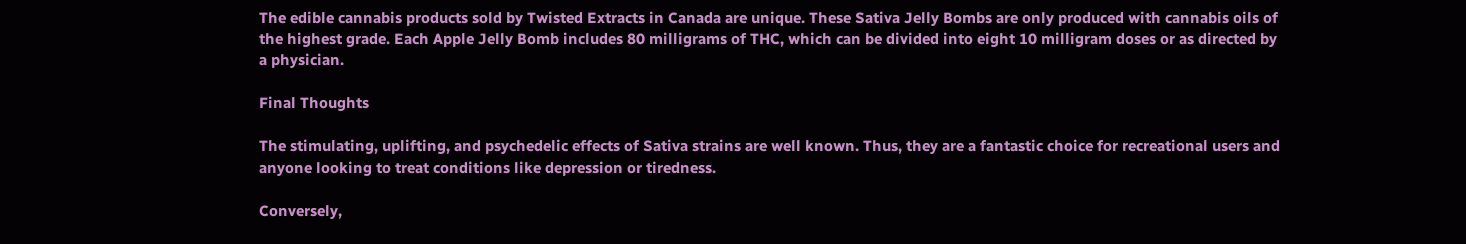The edible cannabis products sold by Twisted Extracts in Canada are unique. These Sativa Jelly Bombs are only produced with cannabis oils of the highest grade. Each Apple Jelly Bomb includes 80 milligrams of THC, which can be divided into eight 10 milligram doses or as directed by a physician.

Final Thoughts

The stimulating, uplifting, and psychedelic effects of Sativa strains are well known. Thus, they are a fantastic choice for recreational users and anyone looking to treat conditions like depression or tiredness.

Conversely,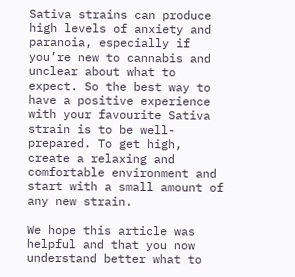Sativa strains can produce high levels of anxiety and paranoia, especially if you’re new to cannabis and unclear about what to expect. So the best way to have a positive experience with your favourite Sativa strain is to be well-prepared. To get high, create a relaxing and comfortable environment and start with a small amount of any new strain.

We hope this article was helpful and that you now understand better what to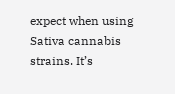expect when using Sativa cannabis strains. It’s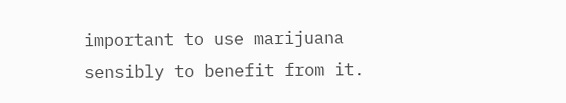important to use marijuana sensibly to benefit from it.